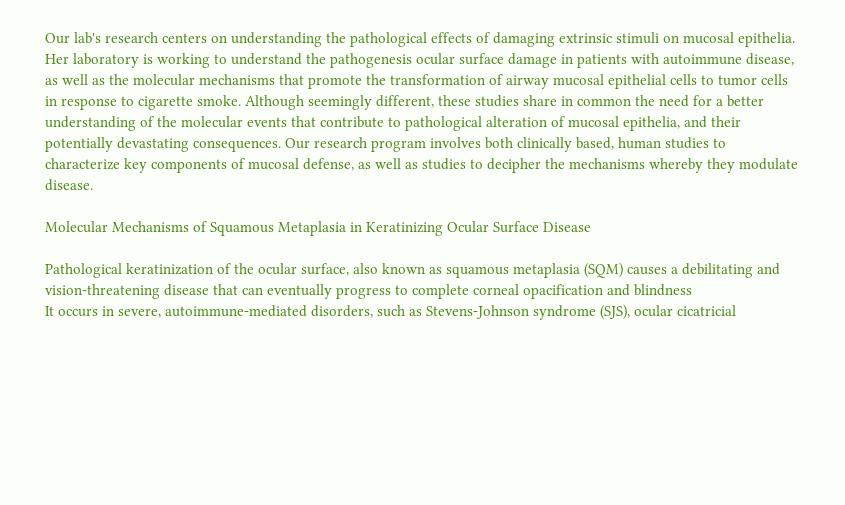Our lab's research centers on understanding the pathological effects of damaging extrinsic stimuli on mucosal epithelia. Her laboratory is working to understand the pathogenesis ocular surface damage in patients with autoimmune disease, as well as the molecular mechanisms that promote the transformation of airway mucosal epithelial cells to tumor cells in response to cigarette smoke. Although seemingly different, these studies share in common the need for a better understanding of the molecular events that contribute to pathological alteration of mucosal epithelia, and their potentially devastating consequences. Our research program involves both clinically based, human studies to characterize key components of mucosal defense, as well as studies to decipher the mechanisms whereby they modulate disease.

Molecular Mechanisms of Squamous Metaplasia in Keratinizing Ocular Surface Disease

Pathological keratinization of the ocular surface, also known as squamous metaplasia (SQM) causes a debilitating and vision-threatening disease that can eventually progress to complete corneal opacification and blindness
It occurs in severe, autoimmune-mediated disorders, such as Stevens-Johnson syndrome (SJS), ocular cicatricial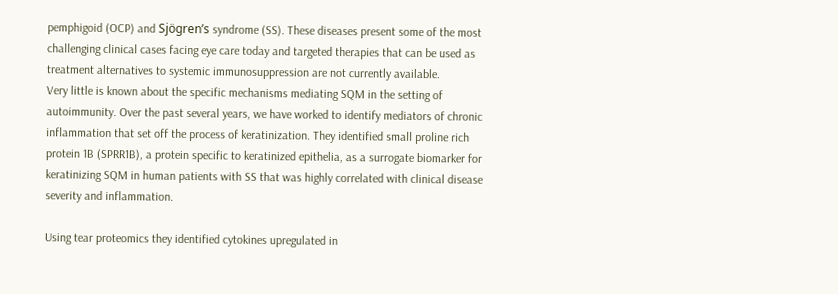pemphigoid (OCP) and Sjögren’s syndrome (SS). These diseases present some of the most challenging clinical cases facing eye care today and targeted therapies that can be used as treatment alternatives to systemic immunosuppression are not currently available.
Very little is known about the specific mechanisms mediating SQM in the setting of autoimmunity. Over the past several years, we have worked to identify mediators of chronic inflammation that set off the process of keratinization. They identified small proline rich protein 1B (SPRR1B), a protein specific to keratinized epithelia, as a surrogate biomarker for keratinizing SQM in human patients with SS that was highly correlated with clinical disease severity and inflammation.

Using tear proteomics they identified cytokines upregulated in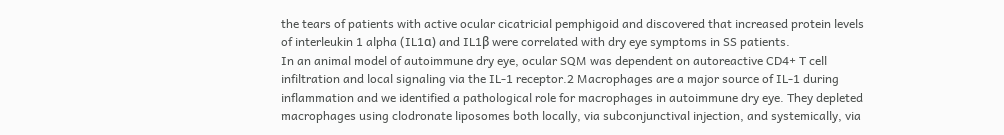the tears of patients with active ocular cicatricial pemphigoid and discovered that increased protein levels of interleukin 1 alpha (IL1α) and IL1β were correlated with dry eye symptoms in SS patients.
In an animal model of autoimmune dry eye, ocular SQM was dependent on autoreactive CD4+ T cell infiltration and local signaling via the IL-1 receptor.2 Macrophages are a major source of IL-1 during inflammation and we identified a pathological role for macrophages in autoimmune dry eye. They depleted macrophages using clodronate liposomes both locally, via subconjunctival injection, and systemically, via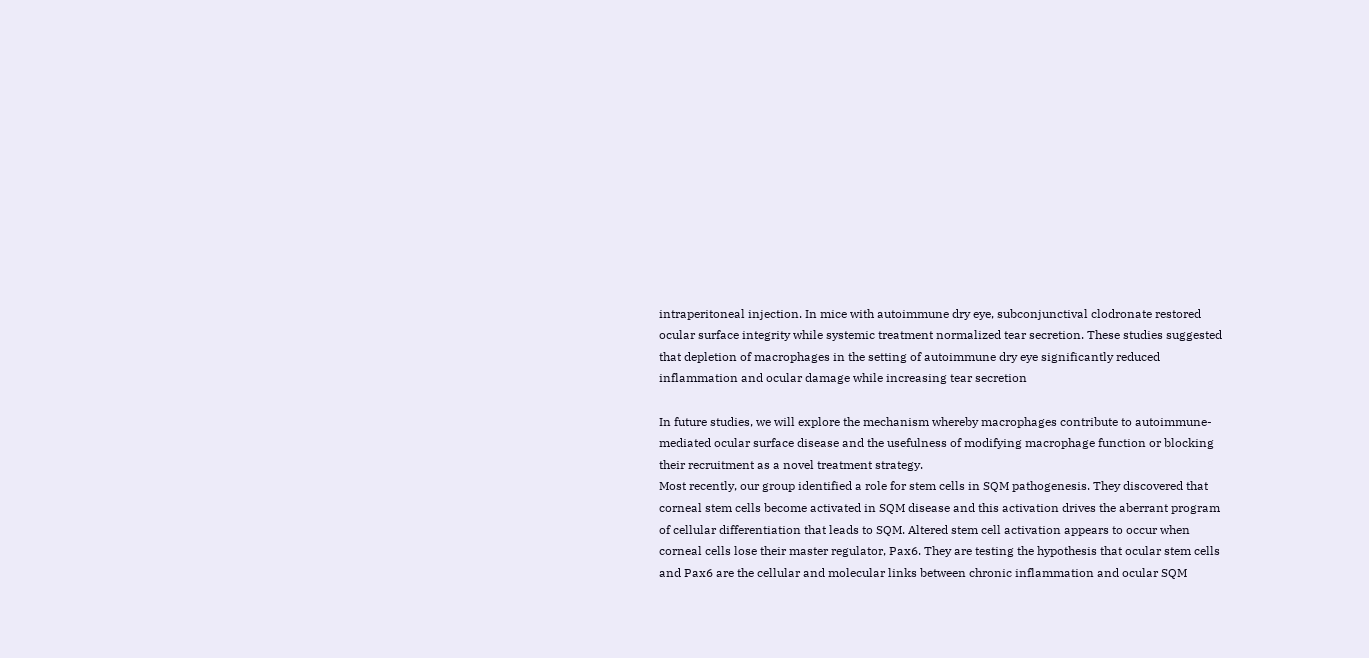intraperitoneal injection. In mice with autoimmune dry eye, subconjunctival clodronate restored ocular surface integrity while systemic treatment normalized tear secretion. These studies suggested that depletion of macrophages in the setting of autoimmune dry eye significantly reduced inflammation and ocular damage while increasing tear secretion

In future studies, we will explore the mechanism whereby macrophages contribute to autoimmune-mediated ocular surface disease and the usefulness of modifying macrophage function or blocking their recruitment as a novel treatment strategy.
Most recently, our group identified a role for stem cells in SQM pathogenesis. They discovered that corneal stem cells become activated in SQM disease and this activation drives the aberrant program of cellular differentiation that leads to SQM. Altered stem cell activation appears to occur when corneal cells lose their master regulator, Pax6. They are testing the hypothesis that ocular stem cells and Pax6 are the cellular and molecular links between chronic inflammation and ocular SQM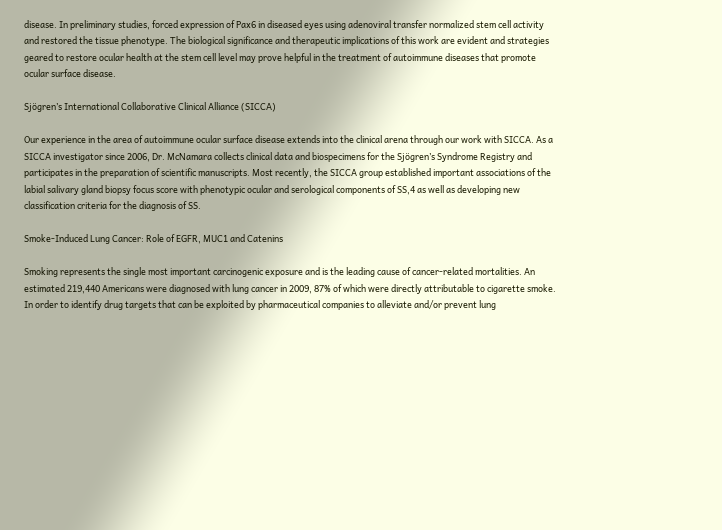disease. In preliminary studies, forced expression of Pax6 in diseased eyes using adenoviral transfer normalized stem cell activity and restored the tissue phenotype. The biological significance and therapeutic implications of this work are evident and strategies geared to restore ocular health at the stem cell level may prove helpful in the treatment of autoimmune diseases that promote ocular surface disease.

Sjögren’s International Collaborative Clinical Alliance (SICCA)

Our experience in the area of autoimmune ocular surface disease extends into the clinical arena through our work with SICCA. As a SICCA investigator since 2006, Dr. McNamara collects clinical data and biospecimens for the Sjögren’s Syndrome Registry and participates in the preparation of scientific manuscripts. Most recently, the SICCA group established important associations of the labial salivary gland biopsy focus score with phenotypic ocular and serological components of SS,4 as well as developing new classification criteria for the diagnosis of SS.

Smoke-Induced Lung Cancer: Role of EGFR, MUC1 and Catenins

Smoking represents the single most important carcinogenic exposure and is the leading cause of cancer-related mortalities. An estimated 219,440 Americans were diagnosed with lung cancer in 2009, 87% of which were directly attributable to cigarette smoke. In order to identify drug targets that can be exploited by pharmaceutical companies to alleviate and/or prevent lung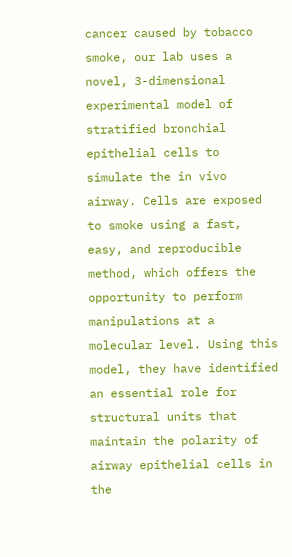cancer caused by tobacco smoke, our lab uses a novel, 3-dimensional experimental model of stratified bronchial epithelial cells to simulate the in vivo airway. Cells are exposed to smoke using a fast, easy, and reproducible method, which offers the opportunity to perform manipulations at a molecular level. Using this model, they have identified an essential role for structural units that maintain the polarity of airway epithelial cells in the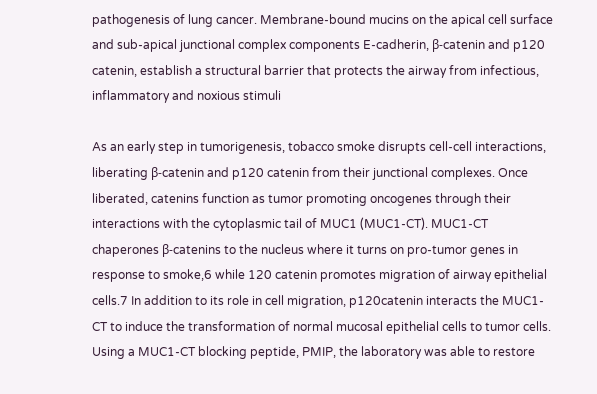pathogenesis of lung cancer. Membrane-bound mucins on the apical cell surface and sub-apical junctional complex components E-cadherin, β-catenin and p120 catenin, establish a structural barrier that protects the airway from infectious, inflammatory and noxious stimuli

As an early step in tumorigenesis, tobacco smoke disrupts cell-cell interactions, liberating β-catenin and p120 catenin from their junctional complexes. Once liberated, catenins function as tumor promoting oncogenes through their interactions with the cytoplasmic tail of MUC1 (MUC1-CT). MUC1-CT chaperones β-catenins to the nucleus where it turns on pro-tumor genes in response to smoke,6 while 120 catenin promotes migration of airway epithelial cells.7 In addition to its role in cell migration, p120catenin interacts the MUC1-CT to induce the transformation of normal mucosal epithelial cells to tumor cells. Using a MUC1-CT blocking peptide, PMIP, the laboratory was able to restore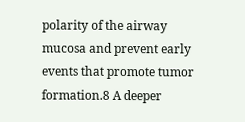polarity of the airway mucosa and prevent early events that promote tumor formation.8 A deeper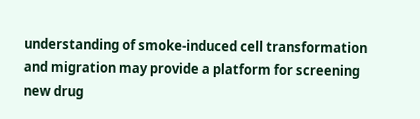understanding of smoke-induced cell transformation and migration may provide a platform for screening new drug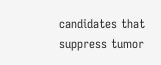candidates that suppress tumor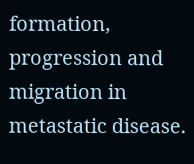formation, progression and migration in metastatic disease.